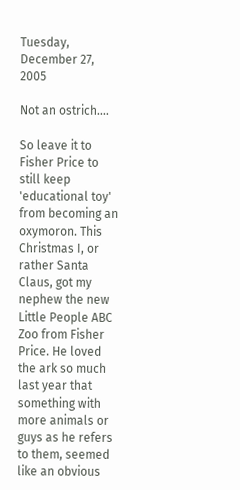Tuesday, December 27, 2005

Not an ostrich....

So leave it to Fisher Price to still keep 'educational toy' from becoming an oxymoron. This Christmas I, or rather Santa Claus, got my nephew the new Little People ABC Zoo from Fisher Price. He loved the ark so much last year that something with more animals or guys as he refers to them, seemed like an obvious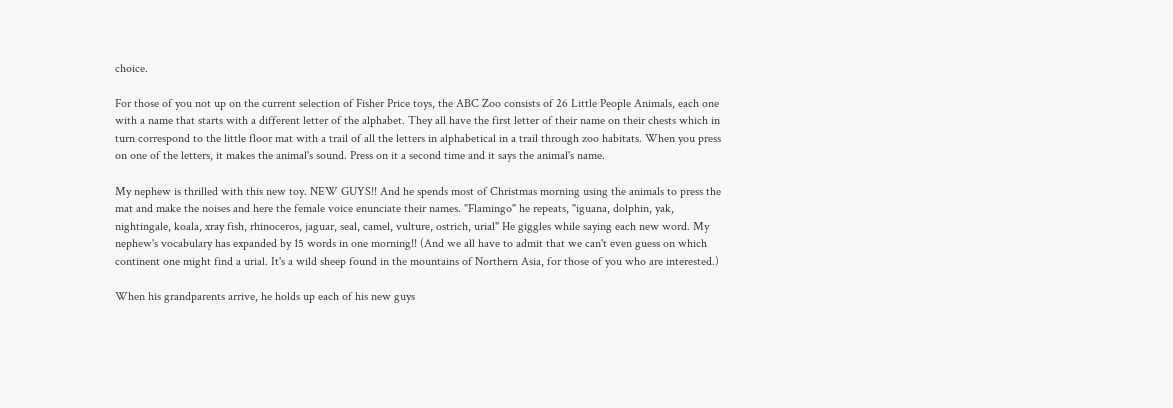choice.

For those of you not up on the current selection of Fisher Price toys, the ABC Zoo consists of 26 Little People Animals, each one with a name that starts with a different letter of the alphabet. They all have the first letter of their name on their chests which in turn correspond to the little floor mat with a trail of all the letters in alphabetical in a trail through zoo habitats. When you press on one of the letters, it makes the animal's sound. Press on it a second time and it says the animal's name.

My nephew is thrilled with this new toy. NEW GUYS!! And he spends most of Christmas morning using the animals to press the mat and make the noises and here the female voice enunciate their names. "Flamingo" he repeats, "iguana, dolphin, yak, nightingale, koala, xray fish, rhinoceros, jaguar, seal, camel, vulture, ostrich, urial" He giggles while saying each new word. My nephew's vocabulary has expanded by 15 words in one morning!! (And we all have to admit that we can't even guess on which continent one might find a urial. It's a wild sheep found in the mountains of Northern Asia, for those of you who are interested.)

When his grandparents arrive, he holds up each of his new guys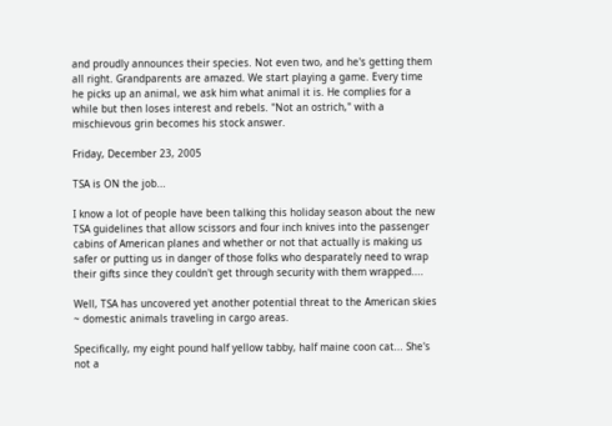and proudly announces their species. Not even two, and he's getting them all right. Grandparents are amazed. We start playing a game. Every time he picks up an animal, we ask him what animal it is. He complies for a while but then loses interest and rebels. "Not an ostrich," with a mischievous grin becomes his stock answer.

Friday, December 23, 2005

TSA is ON the job...

I know a lot of people have been talking this holiday season about the new TSA guidelines that allow scissors and four inch knives into the passenger cabins of American planes and whether or not that actually is making us safer or putting us in danger of those folks who desparately need to wrap their gifts since they couldn't get through security with them wrapped....

Well, TSA has uncovered yet another potential threat to the American skies ~ domestic animals traveling in cargo areas.

Specifically, my eight pound half yellow tabby, half maine coon cat... She's not a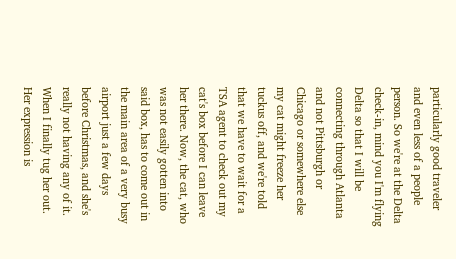particularly good traveler and even less of a people person. So we're at the Delta check-in, mind you I'm flying Delta so that I will be connecting through Atlanta and not Pittsburgh or Chicago or somewhere else my cat might freeze her tuckus off, and we're told that we have to wait for a TSA agent to check out my cat's box before I can leave her there. Now, the cat, who was not easily gotten into said box, has to come out in the main area of a very busy airport just a few days before Christmas, and she's really not having any of it. When I finally tug her out. Her expression is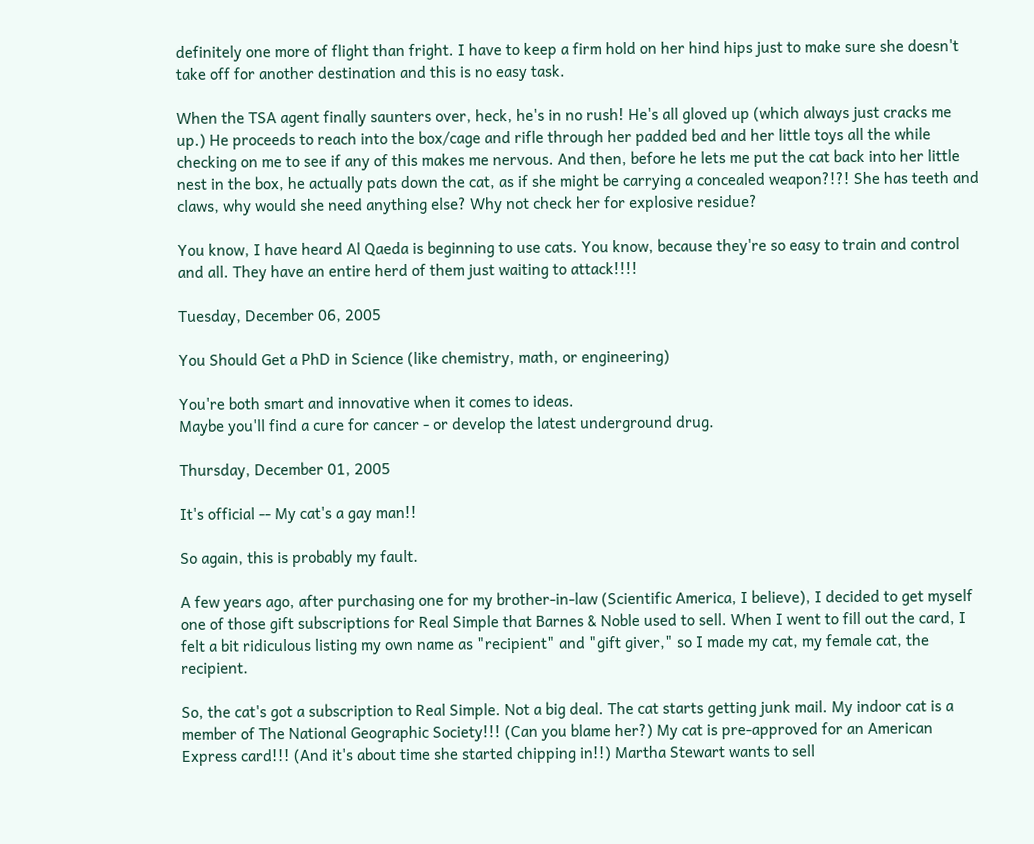definitely one more of flight than fright. I have to keep a firm hold on her hind hips just to make sure she doesn't take off for another destination and this is no easy task.

When the TSA agent finally saunters over, heck, he's in no rush! He's all gloved up (which always just cracks me up.) He proceeds to reach into the box/cage and rifle through her padded bed and her little toys all the while checking on me to see if any of this makes me nervous. And then, before he lets me put the cat back into her little nest in the box, he actually pats down the cat, as if she might be carrying a concealed weapon?!?! She has teeth and claws, why would she need anything else? Why not check her for explosive residue?

You know, I have heard Al Qaeda is beginning to use cats. You know, because they're so easy to train and control and all. They have an entire herd of them just waiting to attack!!!!

Tuesday, December 06, 2005

You Should Get a PhD in Science (like chemistry, math, or engineering)

You're both smart and innovative when it comes to ideas.
Maybe you'll find a cure for cancer - or develop the latest underground drug.

Thursday, December 01, 2005

It's official -- My cat's a gay man!!

So again, this is probably my fault.

A few years ago, after purchasing one for my brother-in-law (Scientific America, I believe), I decided to get myself one of those gift subscriptions for Real Simple that Barnes & Noble used to sell. When I went to fill out the card, I felt a bit ridiculous listing my own name as "recipient" and "gift giver," so I made my cat, my female cat, the recipient.

So, the cat's got a subscription to Real Simple. Not a big deal. The cat starts getting junk mail. My indoor cat is a member of The National Geographic Society!!! (Can you blame her?) My cat is pre-approved for an American Express card!!! (And it's about time she started chipping in!!) Martha Stewart wants to sell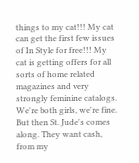things to my cat!!! My cat can get the first few issues of In Style for free!!! My cat is getting offers for all sorts of home related magazines and very strongly feminine catalogs. We're both girls, we're fine. But then St. Jude's comes along. They want cash, from my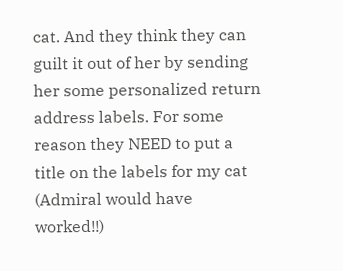cat. And they think they can guilt it out of her by sending her some personalized return address labels. For some reason they NEED to put a title on the labels for my cat (Admiral would have worked!!)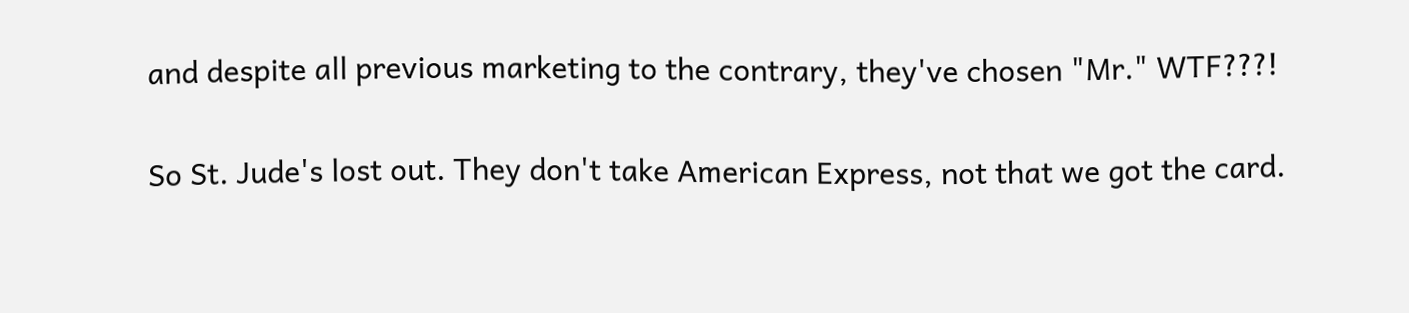and despite all previous marketing to the contrary, they've chosen "Mr." WTF???!

So St. Jude's lost out. They don't take American Express, not that we got the card.